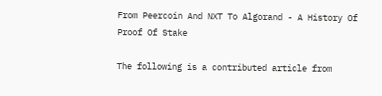From Peercoin And NXT To Algorand - A History Of Proof Of Stake

The following is a contributed article from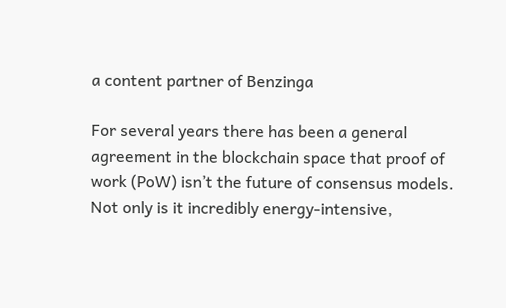a content partner of Benzinga

For several years there has been a general agreement in the blockchain space that proof of work (PoW) isn’t the future of consensus models. Not only is it incredibly energy-intensive,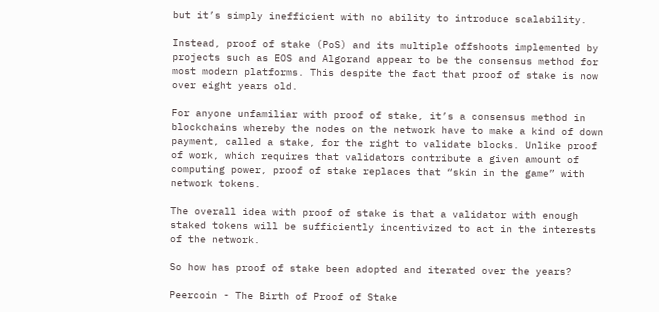but it’s simply inefficient with no ability to introduce scalability.

Instead, proof of stake (PoS) and its multiple offshoots implemented by projects such as EOS and Algorand appear to be the consensus method for most modern platforms. This despite the fact that proof of stake is now over eight years old.

For anyone unfamiliar with proof of stake, it’s a consensus method in blockchains whereby the nodes on the network have to make a kind of down payment, called a stake, for the right to validate blocks. Unlike proof of work, which requires that validators contribute a given amount of computing power, proof of stake replaces that “skin in the game” with network tokens.

The overall idea with proof of stake is that a validator with enough staked tokens will be sufficiently incentivized to act in the interests of the network.

So how has proof of stake been adopted and iterated over the years?

Peercoin - The Birth of Proof of Stake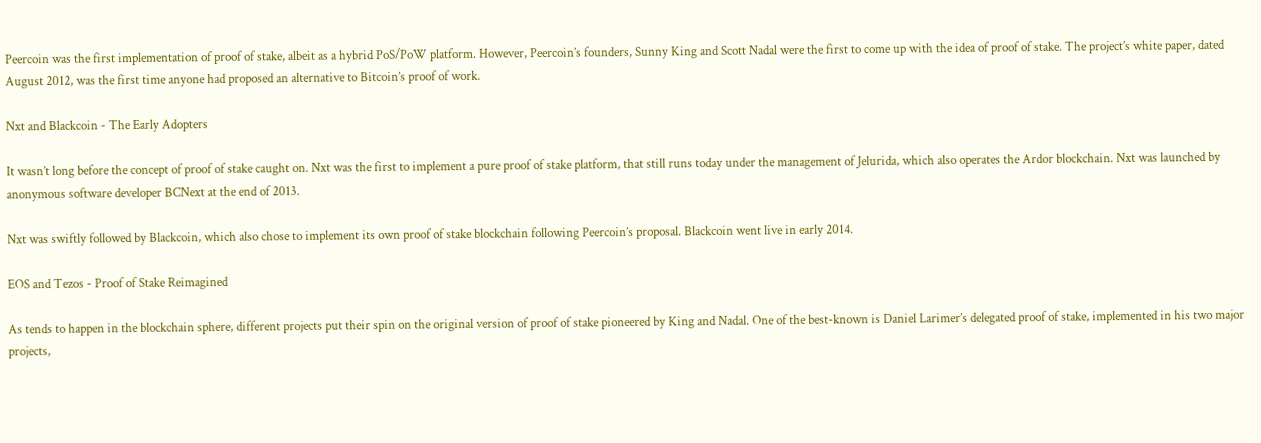Peercoin was the first implementation of proof of stake, albeit as a hybrid PoS/PoW platform. However, Peercoin’s founders, Sunny King and Scott Nadal were the first to come up with the idea of proof of stake. The project’s white paper, dated August 2012, was the first time anyone had proposed an alternative to Bitcoin’s proof of work.

Nxt and Blackcoin - The Early Adopters

It wasn’t long before the concept of proof of stake caught on. Nxt was the first to implement a pure proof of stake platform, that still runs today under the management of Jelurida, which also operates the Ardor blockchain. Nxt was launched by anonymous software developer BCNext at the end of 2013.

Nxt was swiftly followed by Blackcoin, which also chose to implement its own proof of stake blockchain following Peercoin’s proposal. Blackcoin went live in early 2014.

EOS and Tezos - Proof of Stake Reimagined

As tends to happen in the blockchain sphere, different projects put their spin on the original version of proof of stake pioneered by King and Nadal. One of the best-known is Daniel Larimer’s delegated proof of stake, implemented in his two major projects,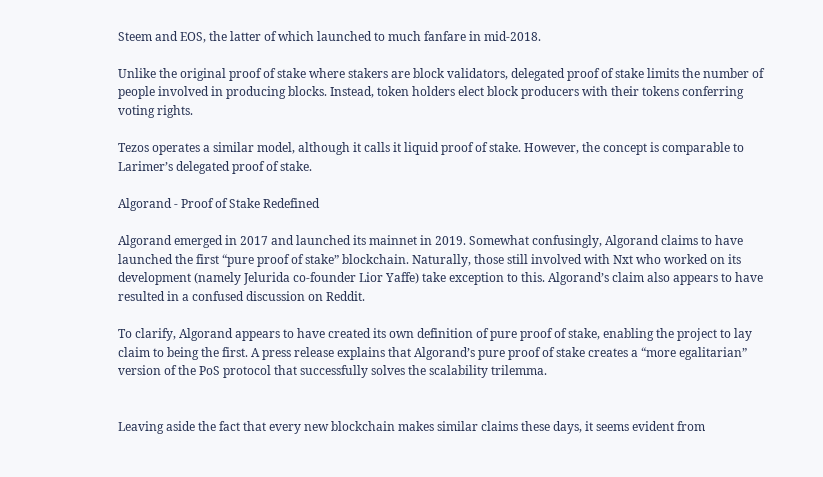Steem and EOS, the latter of which launched to much fanfare in mid-2018.

Unlike the original proof of stake where stakers are block validators, delegated proof of stake limits the number of people involved in producing blocks. Instead, token holders elect block producers with their tokens conferring voting rights.

Tezos operates a similar model, although it calls it liquid proof of stake. However, the concept is comparable to Larimer’s delegated proof of stake.

Algorand - Proof of Stake Redefined

Algorand emerged in 2017 and launched its mainnet in 2019. Somewhat confusingly, Algorand claims to have launched the first “pure proof of stake” blockchain. Naturally, those still involved with Nxt who worked on its development (namely Jelurida co-founder Lior Yaffe) take exception to this. Algorand’s claim also appears to have resulted in a confused discussion on Reddit.

To clarify, Algorand appears to have created its own definition of pure proof of stake, enabling the project to lay claim to being the first. A press release explains that Algorand’s pure proof of stake creates a “more egalitarian” version of the PoS protocol that successfully solves the scalability trilemma.


Leaving aside the fact that every new blockchain makes similar claims these days, it seems evident from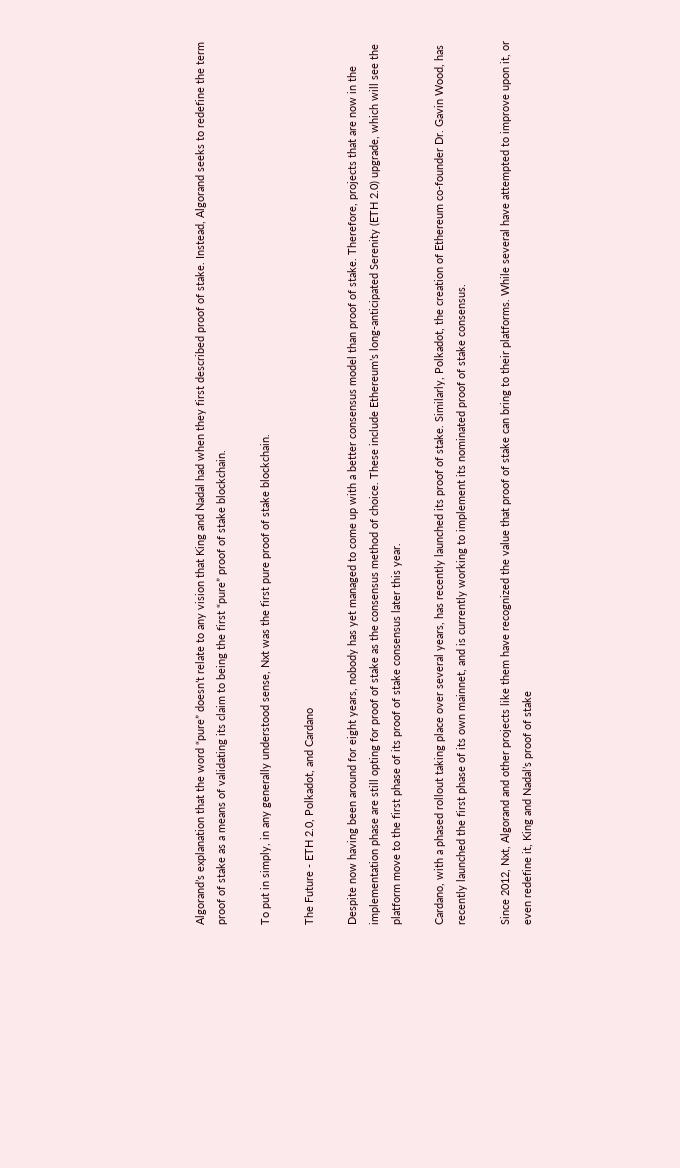Algorand’s explanation that the word “pure” doesn’t relate to any vision that King and Nadal had when they first described proof of stake. Instead, Algorand seeks to redefine the term proof of stake as a means of validating its claim to being the first “pure” proof of stake blockchain.

To put in simply, in any generally understood sense, Nxt was the first pure proof of stake blockchain.

The Future - ETH 2.0, Polkadot, and Cardano

Despite now having been around for eight years, nobody has yet managed to come up with a better consensus model than proof of stake. Therefore, projects that are now in the implementation phase are still opting for proof of stake as the consensus method of choice. These include Ethereum’s long-anticipated Serenity (ETH 2.0) upgrade, which will see the platform move to the first phase of its proof of stake consensus later this year.

Cardano, with a phased rollout taking place over several years, has recently launched its proof of stake. Similarly, Polkadot, the creation of Ethereum co-founder Dr. Gavin Wood, has recently launched the first phase of its own mainnet, and is currently working to implement its nominated proof of stake consensus.

Since 2012, Nxt, Algorand and other projects like them have recognized the value that proof of stake can bring to their platforms. While several have attempted to improve upon it, or even redefine it, King and Nadal’s proof of stake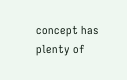concept has plenty of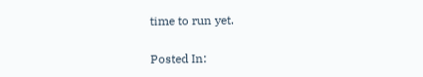time to run yet.

Posted In: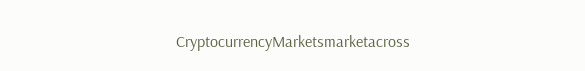CryptocurrencyMarketsmarketacross